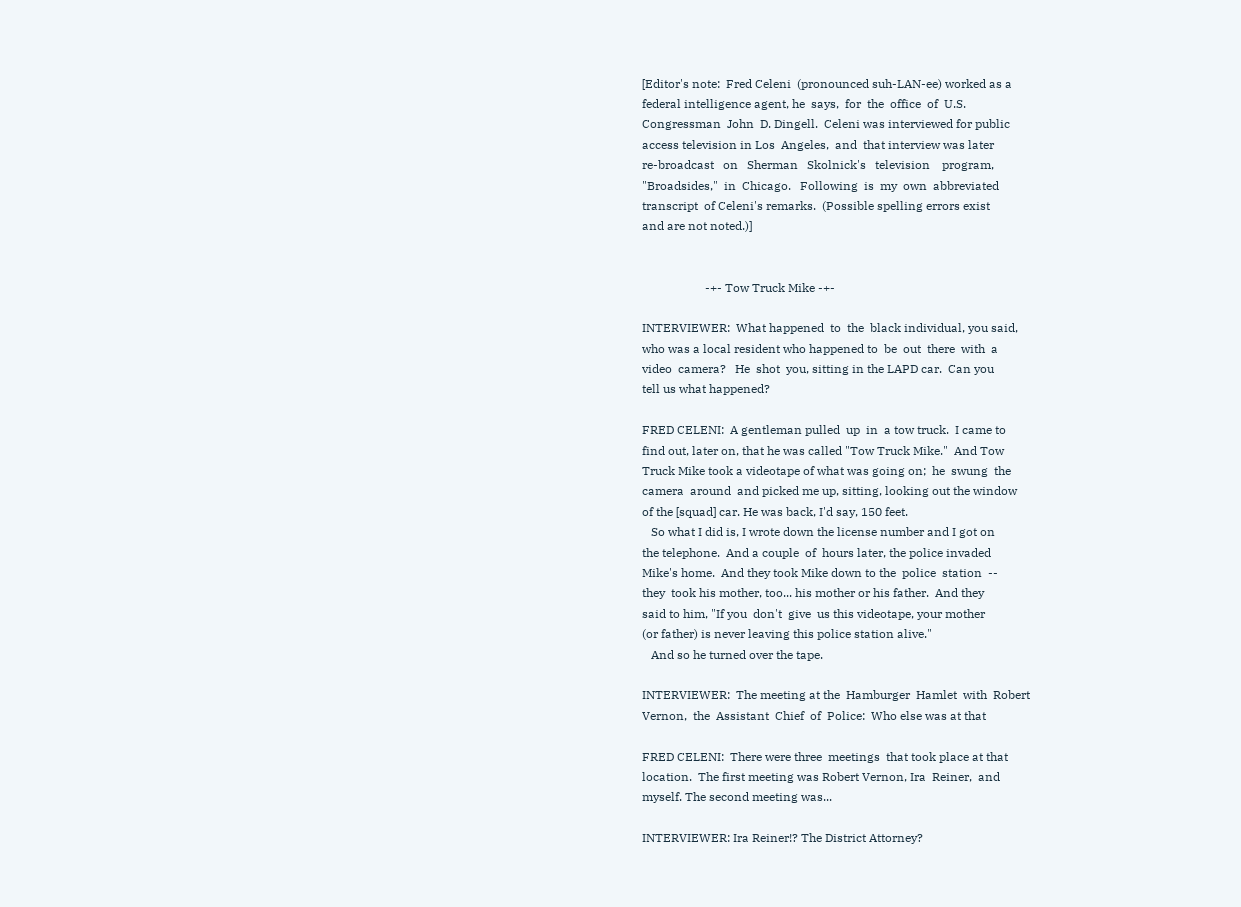[Editor's note:  Fred Celeni  (pronounced suh-LAN-ee) worked as a
federal intelligence agent, he  says,  for  the  office  of  U.S.
Congressman  John  D. Dingell.  Celeni was interviewed for public
access television in Los  Angeles,  and  that interview was later
re-broadcast   on   Sherman   Skolnick's   television    program,
"Broadsides,"  in  Chicago.   Following  is  my  own  abbreviated
transcript  of Celeni's remarks.  (Possible spelling errors exist
and are not noted.)]


                     -+- Tow Truck Mike -+-

INTERVIEWER:  What happened  to  the  black individual, you said,
who was a local resident who happened to  be  out  there  with  a
video  camera?   He  shot  you, sitting in the LAPD car.  Can you
tell us what happened?

FRED CELENI:  A gentleman pulled  up  in  a tow truck.  I came to
find out, later on, that he was called "Tow Truck Mike."  And Tow
Truck Mike took a videotape of what was going on;  he  swung  the
camera  around  and picked me up, sitting, looking out the window
of the [squad] car. He was back, I'd say, 150 feet.
   So what I did is, I wrote down the license number and I got on
the telephone.  And a couple  of  hours later, the police invaded
Mike's home.  And they took Mike down to the  police  station  --
they  took his mother, too... his mother or his father.  And they
said to him, "If you  don't  give  us this videotape, your mother
(or father) is never leaving this police station alive."
   And so he turned over the tape.

INTERVIEWER:  The meeting at the  Hamburger  Hamlet  with  Robert
Vernon,  the  Assistant  Chief  of  Police:  Who else was at that

FRED CELENI:  There were three  meetings  that took place at that
location.  The first meeting was Robert Vernon, Ira  Reiner,  and
myself. The second meeting was...

INTERVIEWER: Ira Reiner!? The District Attorney?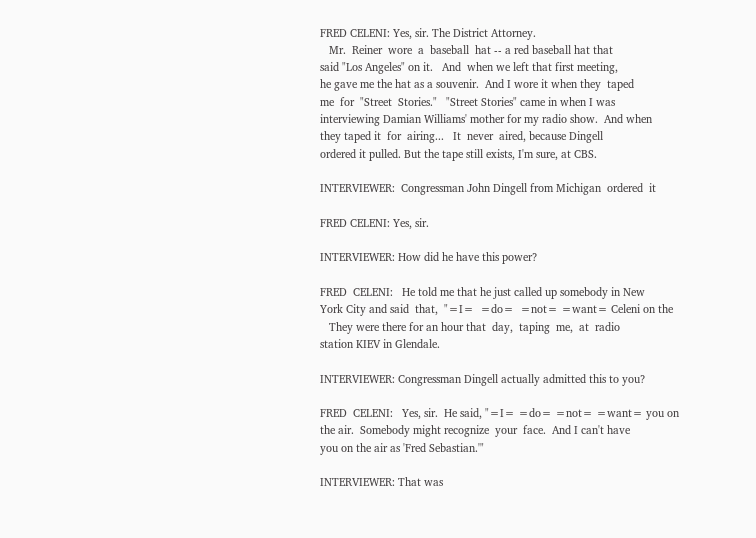FRED CELENI: Yes, sir. The District Attorney.
   Mr.  Reiner  wore  a  baseball  hat -- a red baseball hat that
said "Los Angeles" on it.   And  when we left that first meeting,
he gave me the hat as a souvenir.  And I wore it when they  taped
me  for  "Street  Stories."   "Street Stories" came in when I was
interviewing Damian Williams' mother for my radio show.  And when
they taped it  for  airing...   It  never  aired, because Dingell
ordered it pulled. But the tape still exists, I'm sure, at CBS.

INTERVIEWER:  Congressman John Dingell from Michigan  ordered  it

FRED CELENI: Yes, sir.

INTERVIEWER: How did he have this power?

FRED  CELENI:   He told me that he just called up somebody in New
York City and said  that,  "=I=  =do=  =not= =want= Celeni on the
   They were there for an hour that  day,  taping  me,  at  radio
station KIEV in Glendale.

INTERVIEWER: Congressman Dingell actually admitted this to you?

FRED  CELENI:   Yes, sir.  He said, "=I= =do= =not= =want= you on
the air.  Somebody might recognize  your  face.  And I can't have
you on the air as 'Fred Sebastian.'"

INTERVIEWER: That was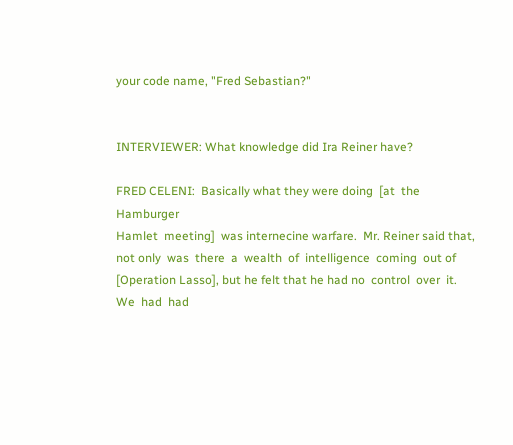your code name, "Fred Sebastian?"


INTERVIEWER: What knowledge did Ira Reiner have?

FRED CELENI:  Basically what they were doing  [at  the  Hamburger
Hamlet  meeting]  was internecine warfare.  Mr. Reiner said that,
not only  was  there  a  wealth  of  intelligence  coming  out of
[Operation Lasso], but he felt that he had no  control  over  it.
We  had  had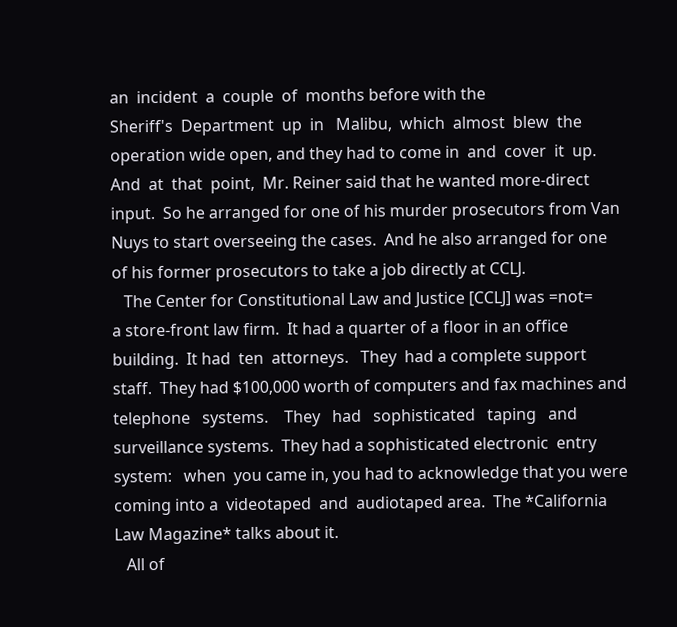an  incident  a  couple  of  months before with the
Sheriff's  Department  up  in   Malibu,  which  almost  blew  the
operation wide open, and they had to come in  and  cover  it  up.
And  at  that  point,  Mr. Reiner said that he wanted more-direct
input.  So he arranged for one of his murder prosecutors from Van
Nuys to start overseeing the cases.  And he also arranged for one
of his former prosecutors to take a job directly at CCLJ.
   The Center for Constitutional Law and Justice [CCLJ] was =not=
a store-front law firm.  It had a quarter of a floor in an office
building.  It had  ten  attorneys.   They  had a complete support
staff.  They had $100,000 worth of computers and fax machines and
telephone   systems.    They   had   sophisticated   taping   and
surveillance systems.  They had a sophisticated electronic  entry
system:   when  you came in, you had to acknowledge that you were
coming into a  videotaped  and  audiotaped area.  The *California
Law Magazine* talks about it.
   All of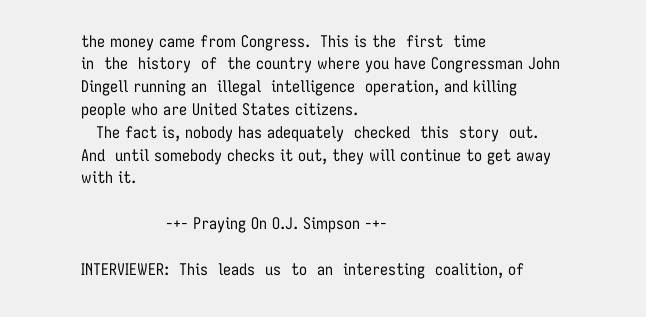the money came from Congress.  This is the  first  time
in  the  history  of  the country where you have Congressman John
Dingell running an  illegal  intelligence  operation, and killing
people who are United States citizens.
   The fact is, nobody has adequately  checked  this  story  out.
And  until somebody checks it out, they will continue to get away
with it.

                 -+- Praying On O.J. Simpson -+-

INTERVIEWER:  This  leads  us  to  an  interesting  coalition, of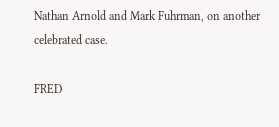Nathan Arnold and Mark Fuhrman, on another celebrated case.

FRED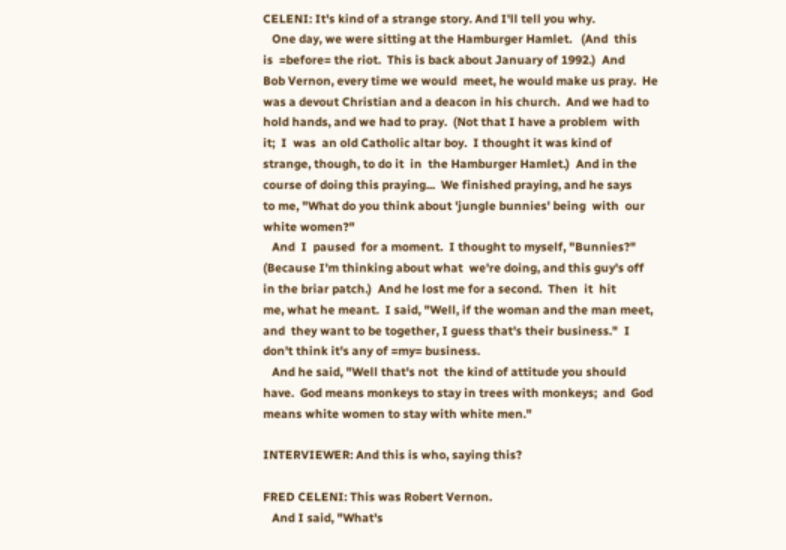CELENI: It's kind of a strange story. And I'll tell you why.
   One day, we were sitting at the Hamburger Hamlet.   (And  this
is  =before= the riot.  This is back about January of 1992.)  And
Bob Vernon, every time we would  meet, he would make us pray.  He
was a devout Christian and a deacon in his church.  And we had to
hold hands, and we had to pray.  (Not that I have a problem  with
it;  I  was  an old Catholic altar boy.  I thought it was kind of
strange, though, to do it  in  the Hamburger Hamlet.)  And in the
course of doing this praying...  We finished praying, and he says
to me, "What do you think about 'jungle bunnies' being  with  our
white women?"
   And  I  paused  for a moment.  I thought to myself, "Bunnies?"
(Because I'm thinking about what  we're doing, and this guy's off
in the briar patch.)  And he lost me for a second.  Then  it  hit
me, what he meant.  I said, "Well, if the woman and the man meet,
and  they want to be together, I guess that's their business."  I
don't think it's any of =my= business.
   And he said, "Well that's not  the kind of attitude you should
have.  God means monkeys to stay in trees with monkeys;  and  God
means white women to stay with white men."

INTERVIEWER: And this is who, saying this?

FRED CELENI: This was Robert Vernon.
   And I said, "What's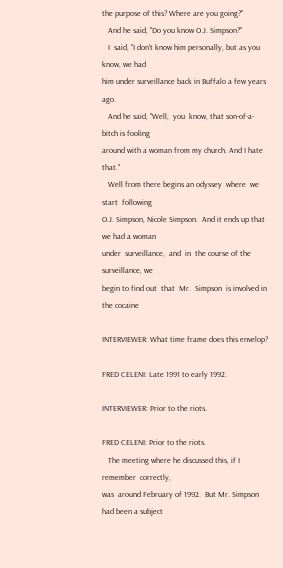the purpose of this? Where are you going?"
   And he said, "Do you know O.J. Simpson?"
   I  said, "I don't know him personally, but as you know, we had
him under surveillance back in Buffalo a few years ago.
   And he said, "Well,  you  know, that son-of-a-bitch is fooling
around with a woman from my church. And I hate that."
   Well from there begins an odyssey  where  we  start  following
O.J. Simpson, Nicole Simpson.  And it ends up that we had a woman
under  surveillance,  and  in  the course of the surveillance, we
begin to find out  that  Mr.  Simpson  is involved in the cocaine

INTERVIEWER: What time frame does this envelop?

FRED CELENI: Late 1991 to early 1992.

INTERVIEWER: Prior to the riots.

FRED CELENI: Prior to the riots.
   The meeting where he discussed this, if I remember  correctly,
was  around February of 1992.  But Mr. Simpson had been a subject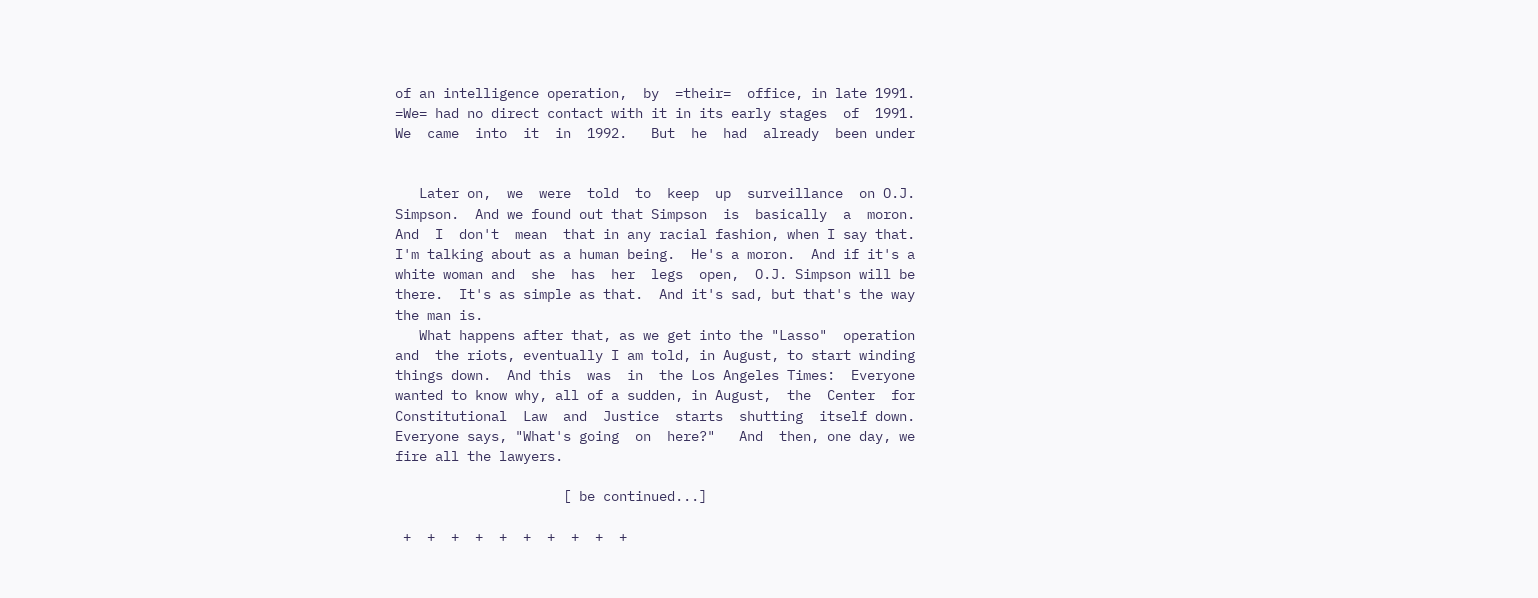of an intelligence operation,  by  =their=  office, in late 1991.
=We= had no direct contact with it in its early stages  of  1991.
We  came  into  it  in  1992.   But  he  had  already  been under


   Later on,  we  were  told  to  keep  up  surveillance  on O.J.
Simpson.  And we found out that Simpson  is  basically  a  moron.
And  I  don't  mean  that in any racial fashion, when I say that.
I'm talking about as a human being.  He's a moron.  And if it's a
white woman and  she  has  her  legs  open,  O.J. Simpson will be
there.  It's as simple as that.  And it's sad, but that's the way
the man is.
   What happens after that, as we get into the "Lasso"  operation
and  the riots, eventually I am told, in August, to start winding
things down.  And this  was  in  the Los Angeles Times:  Everyone
wanted to know why, all of a sudden, in August,  the  Center  for
Constitutional  Law  and  Justice  starts  shutting  itself down.
Everyone says, "What's going  on  here?"   And  then, one day, we
fire all the lawyers.

                     [ be continued...]

 +  +  +  +  +  +  +  +  +  +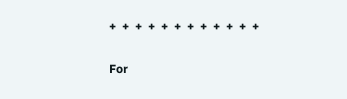+  +  +  +  +  +  +  +  +  +  +  +

For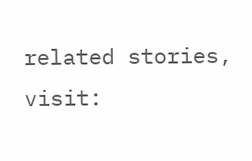related stories, visit: